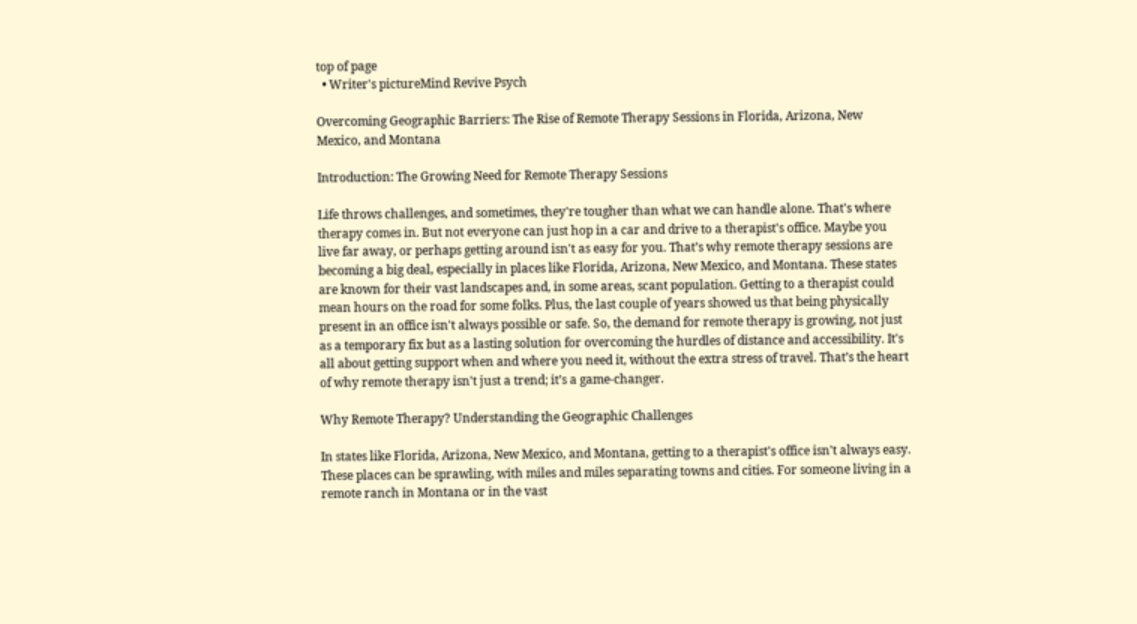top of page
  • Writer's pictureMind Revive Psych

Overcoming Geographic Barriers: The Rise of Remote Therapy Sessions in Florida, Arizona, New Mexico, and Montana

Introduction: The Growing Need for Remote Therapy Sessions

Life throws challenges, and sometimes, they're tougher than what we can handle alone. That's where therapy comes in. But not everyone can just hop in a car and drive to a therapist's office. Maybe you live far away, or perhaps getting around isn't as easy for you. That’s why remote therapy sessions are becoming a big deal, especially in places like Florida, Arizona, New Mexico, and Montana. These states are known for their vast landscapes and, in some areas, scant population. Getting to a therapist could mean hours on the road for some folks. Plus, the last couple of years showed us that being physically present in an office isn't always possible or safe. So, the demand for remote therapy is growing, not just as a temporary fix but as a lasting solution for overcoming the hurdles of distance and accessibility. It's all about getting support when and where you need it, without the extra stress of travel. That’s the heart of why remote therapy isn't just a trend; it’s a game-changer.

Why Remote Therapy? Understanding the Geographic Challenges

In states like Florida, Arizona, New Mexico, and Montana, getting to a therapist's office isn't always easy. These places can be sprawling, with miles and miles separating towns and cities. For someone living in a remote ranch in Montana or in the vast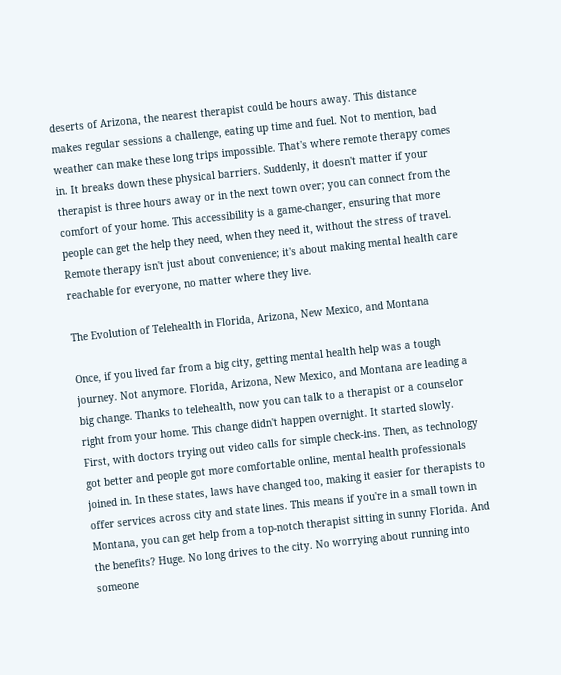deserts of Arizona, the nearest therapist could be hours away. This distance makes regular sessions a challenge, eating up time and fuel. Not to mention, bad weather can make these long trips impossible. That's where remote therapy comes in. It breaks down these physical barriers. Suddenly, it doesn't matter if your therapist is three hours away or in the next town over; you can connect from the comfort of your home. This accessibility is a game-changer, ensuring that more people can get the help they need, when they need it, without the stress of travel. Remote therapy isn't just about convenience; it's about making mental health care reachable for everyone, no matter where they live.

The Evolution of Telehealth in Florida, Arizona, New Mexico, and Montana

Once, if you lived far from a big city, getting mental health help was a tough journey. Not anymore. Florida, Arizona, New Mexico, and Montana are leading a big change. Thanks to telehealth, now you can talk to a therapist or a counselor right from your home. This change didn't happen overnight. It started slowly. First, with doctors trying out video calls for simple check-ins. Then, as technology got better and people got more comfortable online, mental health professionals joined in. In these states, laws have changed too, making it easier for therapists to offer services across city and state lines. This means if you're in a small town in Montana, you can get help from a top-notch therapist sitting in sunny Florida. And the benefits? Huge. No long drives to the city. No worrying about running into someone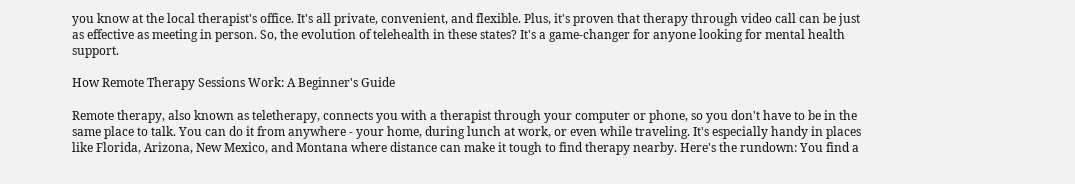you know at the local therapist's office. It's all private, convenient, and flexible. Plus, it's proven that therapy through video call can be just as effective as meeting in person. So, the evolution of telehealth in these states? It's a game-changer for anyone looking for mental health support.

How Remote Therapy Sessions Work: A Beginner's Guide

Remote therapy, also known as teletherapy, connects you with a therapist through your computer or phone, so you don't have to be in the same place to talk. You can do it from anywhere - your home, during lunch at work, or even while traveling. It's especially handy in places like Florida, Arizona, New Mexico, and Montana where distance can make it tough to find therapy nearby. Here's the rundown: You find a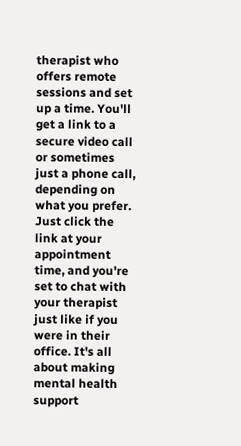therapist who offers remote sessions and set up a time. You'll get a link to a secure video call or sometimes just a phone call, depending on what you prefer. Just click the link at your appointment time, and you're set to chat with your therapist just like if you were in their office. It's all about making mental health support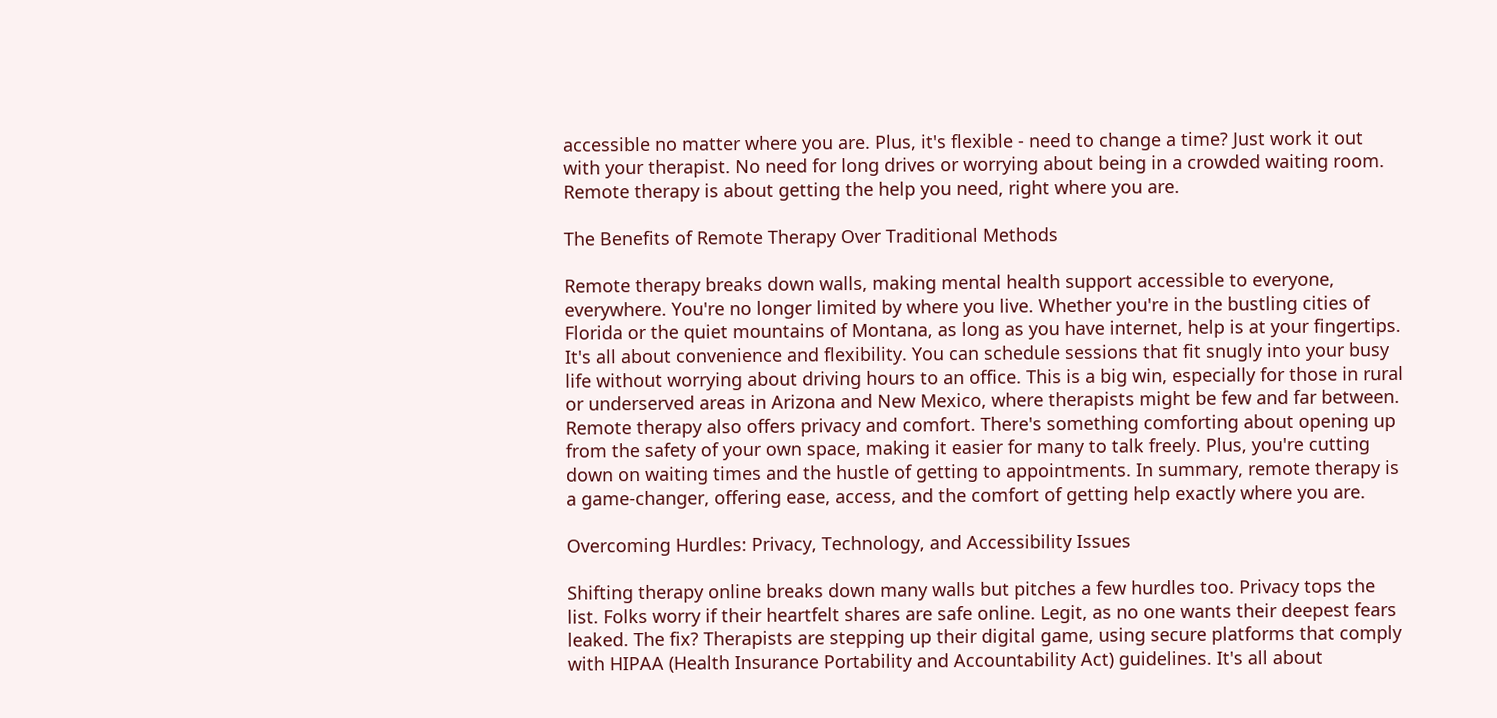accessible no matter where you are. Plus, it's flexible - need to change a time? Just work it out with your therapist. No need for long drives or worrying about being in a crowded waiting room. Remote therapy is about getting the help you need, right where you are.

The Benefits of Remote Therapy Over Traditional Methods

Remote therapy breaks down walls, making mental health support accessible to everyone, everywhere. You're no longer limited by where you live. Whether you're in the bustling cities of Florida or the quiet mountains of Montana, as long as you have internet, help is at your fingertips. It's all about convenience and flexibility. You can schedule sessions that fit snugly into your busy life without worrying about driving hours to an office. This is a big win, especially for those in rural or underserved areas in Arizona and New Mexico, where therapists might be few and far between. Remote therapy also offers privacy and comfort. There's something comforting about opening up from the safety of your own space, making it easier for many to talk freely. Plus, you're cutting down on waiting times and the hustle of getting to appointments. In summary, remote therapy is a game-changer, offering ease, access, and the comfort of getting help exactly where you are.

Overcoming Hurdles: Privacy, Technology, and Accessibility Issues

Shifting therapy online breaks down many walls but pitches a few hurdles too. Privacy tops the list. Folks worry if their heartfelt shares are safe online. Legit, as no one wants their deepest fears leaked. The fix? Therapists are stepping up their digital game, using secure platforms that comply with HIPAA (Health Insurance Portability and Accountability Act) guidelines. It's all about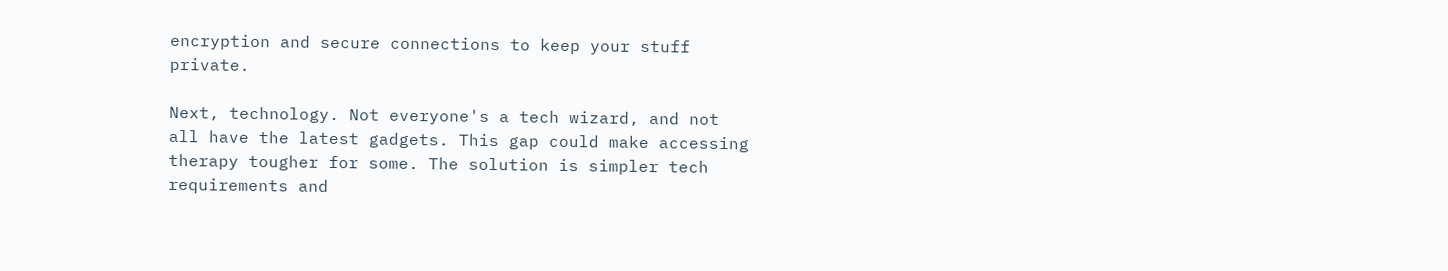encryption and secure connections to keep your stuff private.

Next, technology. Not everyone's a tech wizard, and not all have the latest gadgets. This gap could make accessing therapy tougher for some. The solution is simpler tech requirements and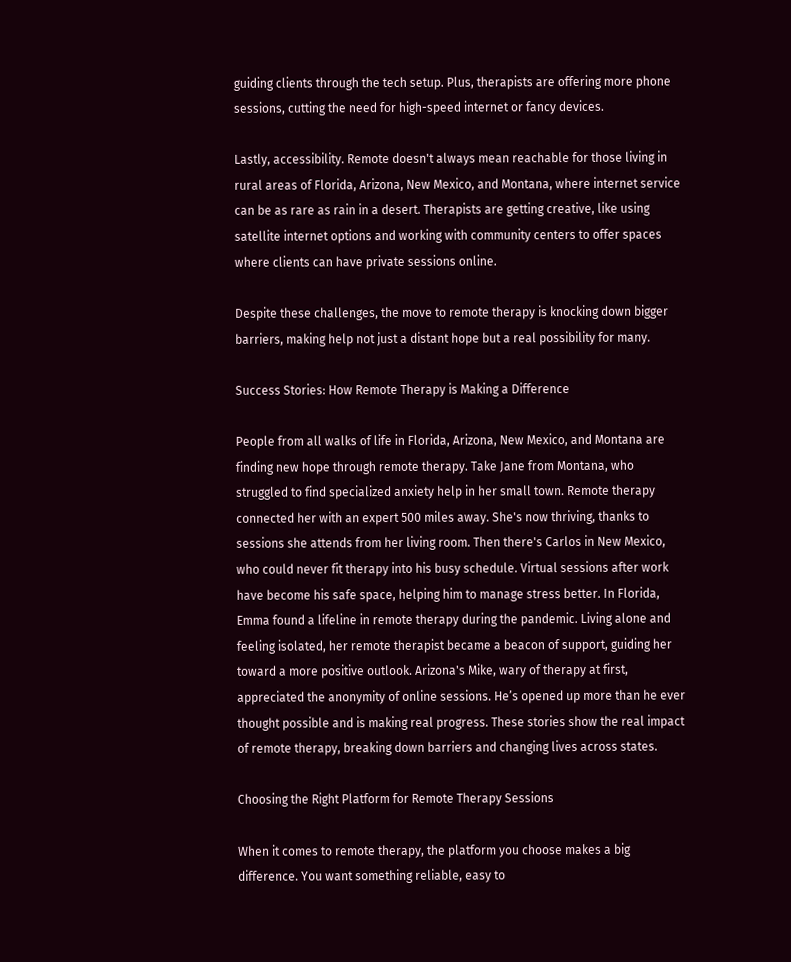guiding clients through the tech setup. Plus, therapists are offering more phone sessions, cutting the need for high-speed internet or fancy devices.

Lastly, accessibility. Remote doesn't always mean reachable for those living in rural areas of Florida, Arizona, New Mexico, and Montana, where internet service can be as rare as rain in a desert. Therapists are getting creative, like using satellite internet options and working with community centers to offer spaces where clients can have private sessions online.

Despite these challenges, the move to remote therapy is knocking down bigger barriers, making help not just a distant hope but a real possibility for many.

Success Stories: How Remote Therapy is Making a Difference

People from all walks of life in Florida, Arizona, New Mexico, and Montana are finding new hope through remote therapy. Take Jane from Montana, who struggled to find specialized anxiety help in her small town. Remote therapy connected her with an expert 500 miles away. She's now thriving, thanks to sessions she attends from her living room. Then there's Carlos in New Mexico, who could never fit therapy into his busy schedule. Virtual sessions after work have become his safe space, helping him to manage stress better. In Florida, Emma found a lifeline in remote therapy during the pandemic. Living alone and feeling isolated, her remote therapist became a beacon of support, guiding her toward a more positive outlook. Arizona's Mike, wary of therapy at first, appreciated the anonymity of online sessions. He’s opened up more than he ever thought possible and is making real progress. These stories show the real impact of remote therapy, breaking down barriers and changing lives across states.

Choosing the Right Platform for Remote Therapy Sessions

When it comes to remote therapy, the platform you choose makes a big difference. You want something reliable, easy to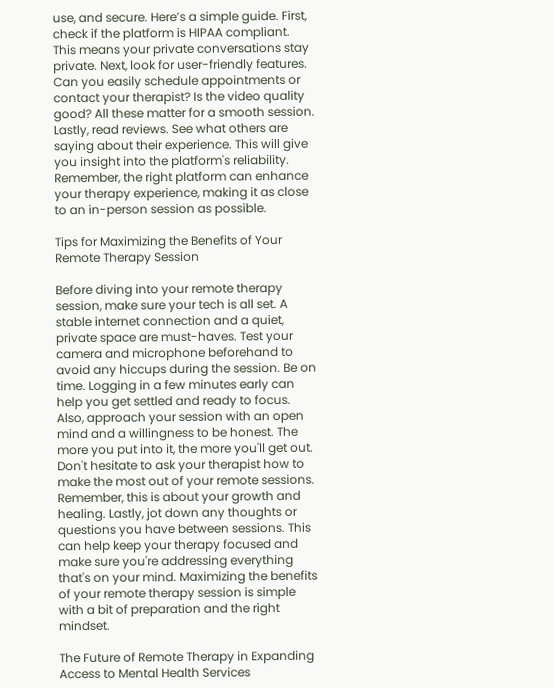use, and secure. Here’s a simple guide. First, check if the platform is HIPAA compliant. This means your private conversations stay private. Next, look for user-friendly features. Can you easily schedule appointments or contact your therapist? Is the video quality good? All these matter for a smooth session. Lastly, read reviews. See what others are saying about their experience. This will give you insight into the platform's reliability. Remember, the right platform can enhance your therapy experience, making it as close to an in-person session as possible.

Tips for Maximizing the Benefits of Your Remote Therapy Session

Before diving into your remote therapy session, make sure your tech is all set. A stable internet connection and a quiet, private space are must-haves. Test your camera and microphone beforehand to avoid any hiccups during the session. Be on time. Logging in a few minutes early can help you get settled and ready to focus. Also, approach your session with an open mind and a willingness to be honest. The more you put into it, the more you'll get out. Don't hesitate to ask your therapist how to make the most out of your remote sessions. Remember, this is about your growth and healing. Lastly, jot down any thoughts or questions you have between sessions. This can help keep your therapy focused and make sure you're addressing everything that's on your mind. Maximizing the benefits of your remote therapy session is simple with a bit of preparation and the right mindset.

The Future of Remote Therapy in Expanding Access to Mental Health Services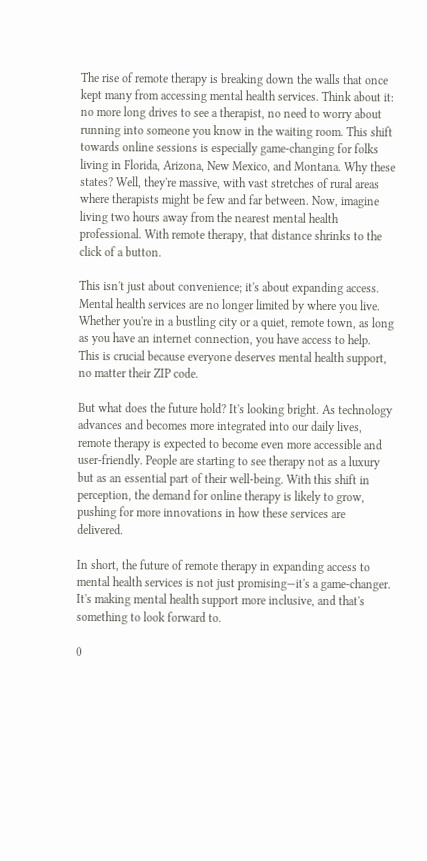The rise of remote therapy is breaking down the walls that once kept many from accessing mental health services. Think about it: no more long drives to see a therapist, no need to worry about running into someone you know in the waiting room. This shift towards online sessions is especially game-changing for folks living in Florida, Arizona, New Mexico, and Montana. Why these states? Well, they're massive, with vast stretches of rural areas where therapists might be few and far between. Now, imagine living two hours away from the nearest mental health professional. With remote therapy, that distance shrinks to the click of a button.

This isn't just about convenience; it's about expanding access. Mental health services are no longer limited by where you live. Whether you're in a bustling city or a quiet, remote town, as long as you have an internet connection, you have access to help. This is crucial because everyone deserves mental health support, no matter their ZIP code.

But what does the future hold? It's looking bright. As technology advances and becomes more integrated into our daily lives, remote therapy is expected to become even more accessible and user-friendly. People are starting to see therapy not as a luxury but as an essential part of their well-being. With this shift in perception, the demand for online therapy is likely to grow, pushing for more innovations in how these services are delivered.

In short, the future of remote therapy in expanding access to mental health services is not just promising—it's a game-changer. It's making mental health support more inclusive, and that's something to look forward to.

0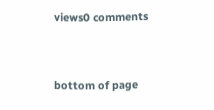views0 comments


bottom of page